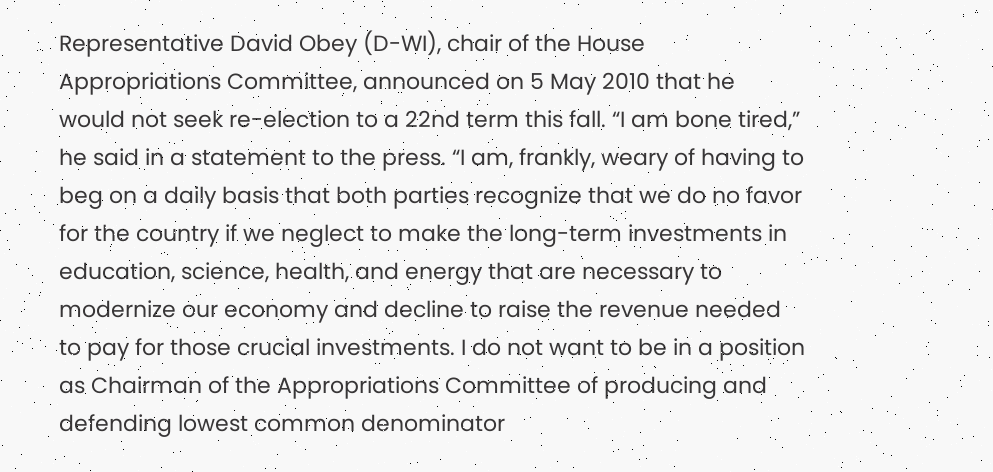Representative David Obey (D-WI), chair of the House Appropriations Committee, announced on 5 May 2010 that he would not seek re-election to a 22nd term this fall. “I am bone tired,” he said in a statement to the press. “I am, frankly, weary of having to beg on a daily basis that both parties recognize that we do no favor for the country if we neglect to make the long-term investments in education, science, health, and energy that are necessary to modernize our economy and decline to raise the revenue needed to pay for those crucial investments. I do not want to be in a position as Chairman of the Appropriations Committee of producing and defending lowest common denominator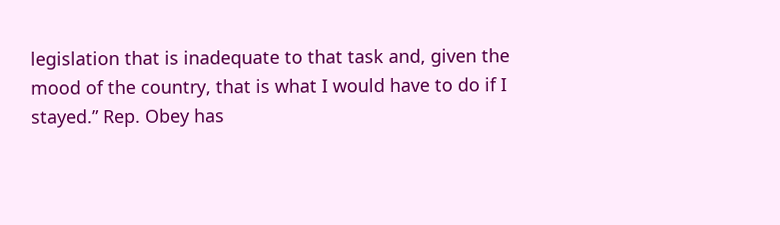legislation that is inadequate to that task and, given the mood of the country, that is what I would have to do if I stayed.” Rep. Obey has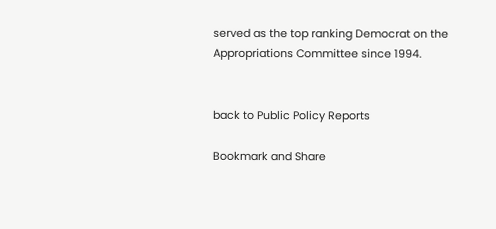served as the top ranking Democrat on the Appropriations Committee since 1994.


back to Public Policy Reports

Bookmark and Share